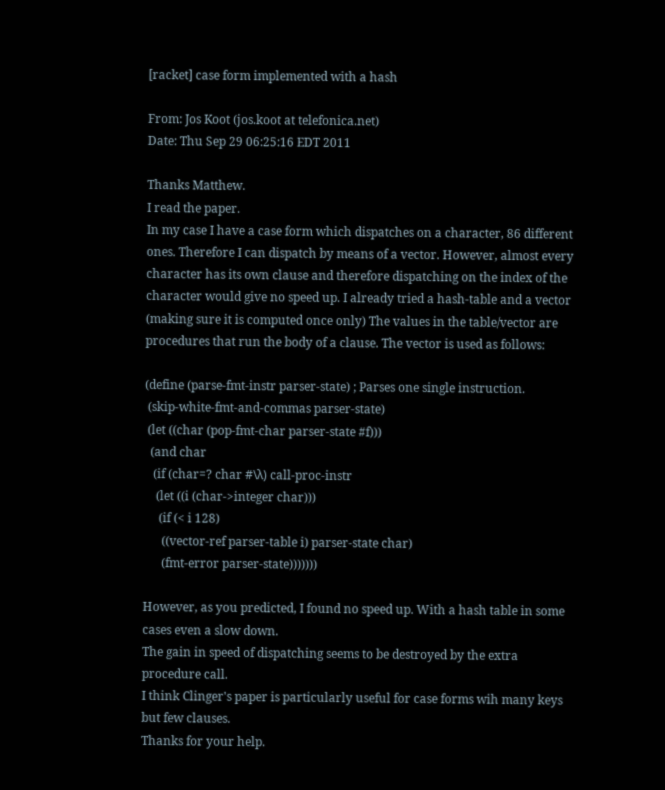[racket] case form implemented with a hash

From: Jos Koot (jos.koot at telefonica.net)
Date: Thu Sep 29 06:25:16 EDT 2011

Thanks Matthew.
I read the paper.
In my case I have a case form which dispatches on a character, 86 different
ones. Therefore I can dispatch by means of a vector. However, almost every
character has its own clause and therefore dispatching on the index of the
character would give no speed up. I already tried a hash-table and a vector
(making sure it is computed once only) The values in the table/vector are
procedures that run the body of a clause. The vector is used as follows:

(define (parse-fmt-instr parser-state) ; Parses one single instruction.
 (skip-white-fmt-and-commas parser-state)
 (let ((char (pop-fmt-char parser-state #f)))
  (and char
   (if (char=? char #\λ) call-proc-instr
    (let ((i (char->integer char)))
     (if (< i 128)
      ((vector-ref parser-table i) parser-state char)
      (fmt-error parser-state)))))))

However, as you predicted, I found no speed up. With a hash table in some
cases even a slow down.
The gain in speed of dispatching seems to be destroyed by the extra
procedure call.
I think Clinger's paper is particularly useful for case forms wih many keys
but few clauses.
Thanks for your help.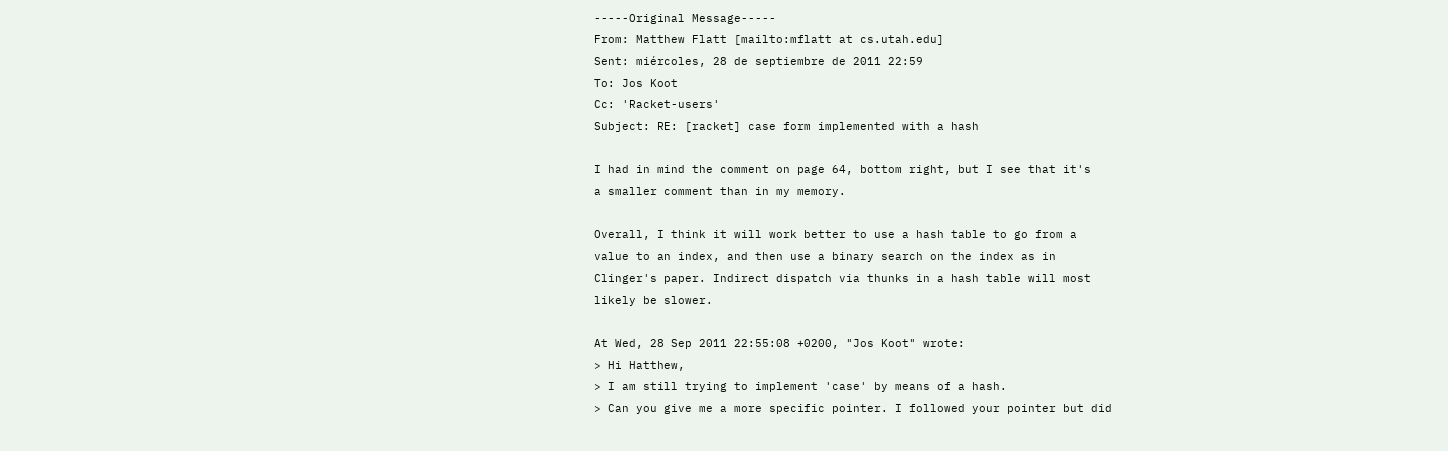-----Original Message-----
From: Matthew Flatt [mailto:mflatt at cs.utah.edu]
Sent: miércoles, 28 de septiembre de 2011 22:59
To: Jos Koot
Cc: 'Racket-users'
Subject: RE: [racket] case form implemented with a hash

I had in mind the comment on page 64, bottom right, but I see that it's
a smaller comment than in my memory.

Overall, I think it will work better to use a hash table to go from a
value to an index, and then use a binary search on the index as in
Clinger's paper. Indirect dispatch via thunks in a hash table will most
likely be slower.

At Wed, 28 Sep 2011 22:55:08 +0200, "Jos Koot" wrote:
> Hi Hatthew,
> I am still trying to implement 'case' by means of a hash.
> Can you give me a more specific pointer. I followed your pointer but did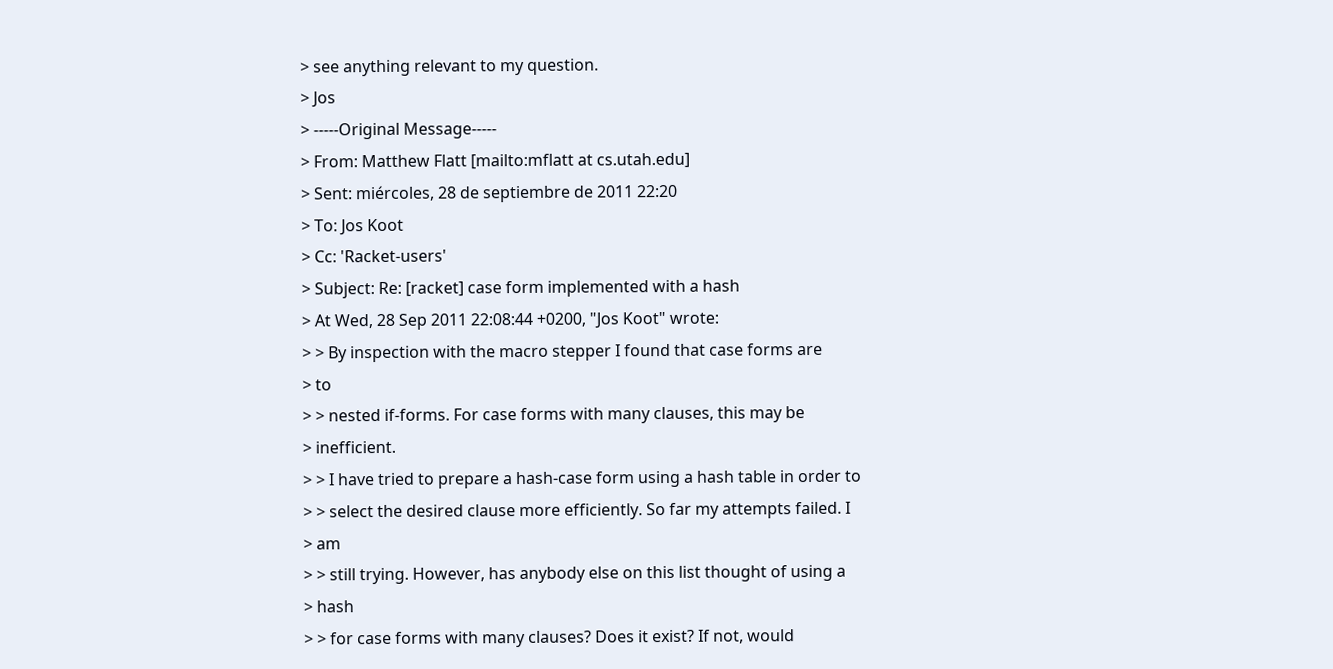> see anything relevant to my question.
> Jos
> -----Original Message-----
> From: Matthew Flatt [mailto:mflatt at cs.utah.edu]
> Sent: miércoles, 28 de septiembre de 2011 22:20
> To: Jos Koot
> Cc: 'Racket-users'
> Subject: Re: [racket] case form implemented with a hash
> At Wed, 28 Sep 2011 22:08:44 +0200, "Jos Koot" wrote:
> > By inspection with the macro stepper I found that case forms are
> to
> > nested if-forms. For case forms with many clauses, this may be
> inefficient.
> > I have tried to prepare a hash-case form using a hash table in order to
> > select the desired clause more efficiently. So far my attempts failed. I
> am
> > still trying. However, has anybody else on this list thought of using a
> hash
> > for case forms with many clauses? Does it exist? If not, would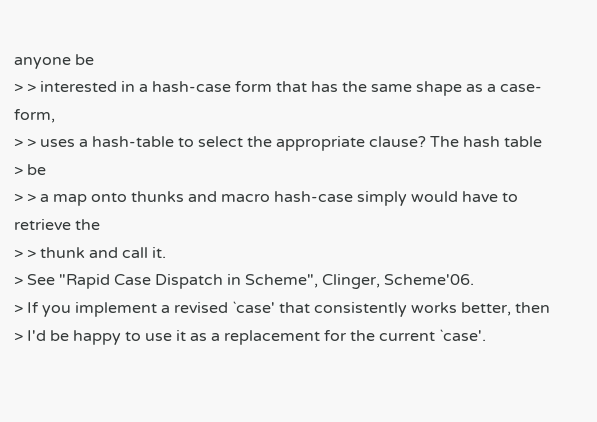anyone be
> > interested in a hash-case form that has the same shape as a case-form,
> > uses a hash-table to select the appropriate clause? The hash table
> be
> > a map onto thunks and macro hash-case simply would have to retrieve the
> > thunk and call it.
> See "Rapid Case Dispatch in Scheme", Clinger, Scheme'06.
> If you implement a revised `case' that consistently works better, then
> I'd be happy to use it as a replacement for the current `case'.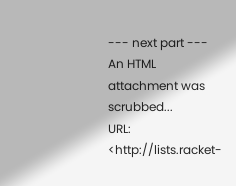--- next part ---
An HTML attachment was scrubbed...
URL: <http://lists.racket-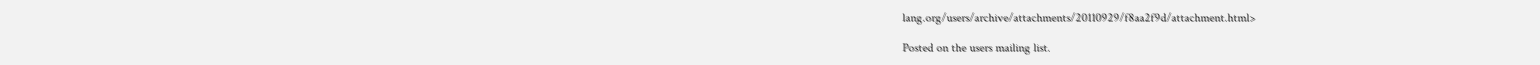lang.org/users/archive/attachments/20110929/f8aa2f9d/attachment.html>

Posted on the users mailing list.